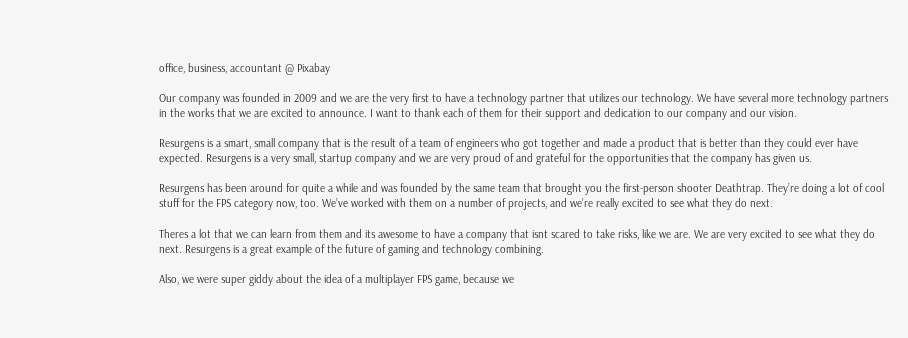office, business, accountant @ Pixabay

Our company was founded in 2009 and we are the very first to have a technology partner that utilizes our technology. We have several more technology partners in the works that we are excited to announce. I want to thank each of them for their support and dedication to our company and our vision.

Resurgens is a smart, small company that is the result of a team of engineers who got together and made a product that is better than they could ever have expected. Resurgens is a very small, startup company and we are very proud of and grateful for the opportunities that the company has given us.

Resurgens has been around for quite a while and was founded by the same team that brought you the first-person shooter Deathtrap. They’re doing a lot of cool stuff for the FPS category now, too. We’ve worked with them on a number of projects, and we’re really excited to see what they do next.

Theres a lot that we can learn from them and its awesome to have a company that isnt scared to take risks, like we are. We are very excited to see what they do next. Resurgens is a great example of the future of gaming and technology combining.

Also, we were super giddy about the idea of a multiplayer FPS game, because we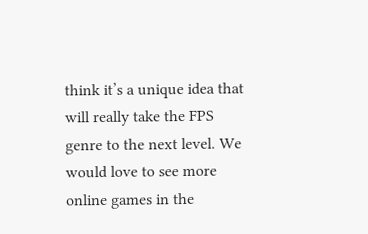think it’s a unique idea that will really take the FPS genre to the next level. We would love to see more online games in the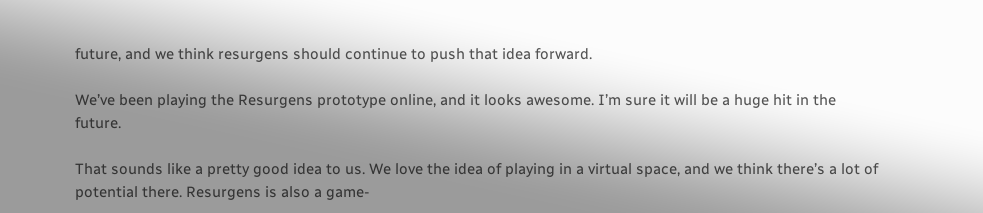future, and we think resurgens should continue to push that idea forward.

We’ve been playing the Resurgens prototype online, and it looks awesome. I’m sure it will be a huge hit in the future.

That sounds like a pretty good idea to us. We love the idea of playing in a virtual space, and we think there’s a lot of potential there. Resurgens is also a game-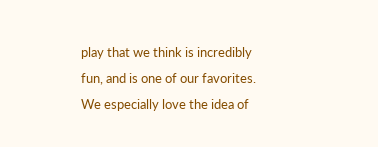play that we think is incredibly fun, and is one of our favorites. We especially love the idea of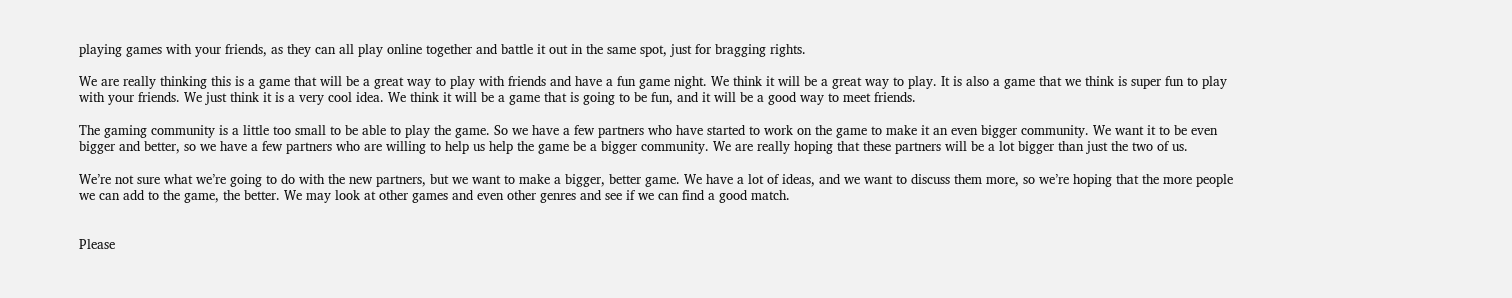playing games with your friends, as they can all play online together and battle it out in the same spot, just for bragging rights.

We are really thinking this is a game that will be a great way to play with friends and have a fun game night. We think it will be a great way to play. It is also a game that we think is super fun to play with your friends. We just think it is a very cool idea. We think it will be a game that is going to be fun, and it will be a good way to meet friends.

The gaming community is a little too small to be able to play the game. So we have a few partners who have started to work on the game to make it an even bigger community. We want it to be even bigger and better, so we have a few partners who are willing to help us help the game be a bigger community. We are really hoping that these partners will be a lot bigger than just the two of us.

We’re not sure what we’re going to do with the new partners, but we want to make a bigger, better game. We have a lot of ideas, and we want to discuss them more, so we’re hoping that the more people we can add to the game, the better. We may look at other games and even other genres and see if we can find a good match.


Please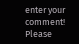enter your comment!
Please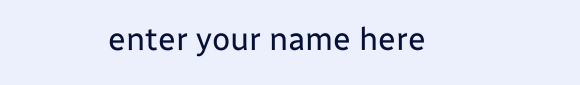enter your name here